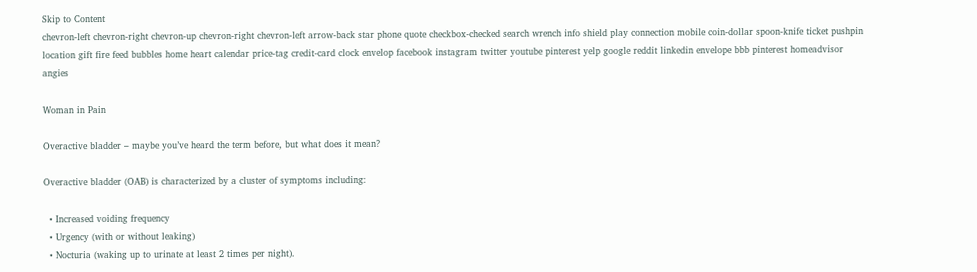Skip to Content
chevron-left chevron-right chevron-up chevron-right chevron-left arrow-back star phone quote checkbox-checked search wrench info shield play connection mobile coin-dollar spoon-knife ticket pushpin location gift fire feed bubbles home heart calendar price-tag credit-card clock envelop facebook instagram twitter youtube pinterest yelp google reddit linkedin envelope bbb pinterest homeadvisor angies

Woman in Pain

Overactive bladder – maybe you’ve heard the term before, but what does it mean?

Overactive bladder (OAB) is characterized by a cluster of symptoms including:

  • Increased voiding frequency
  • Urgency (with or without leaking)
  • Nocturia (waking up to urinate at least 2 times per night).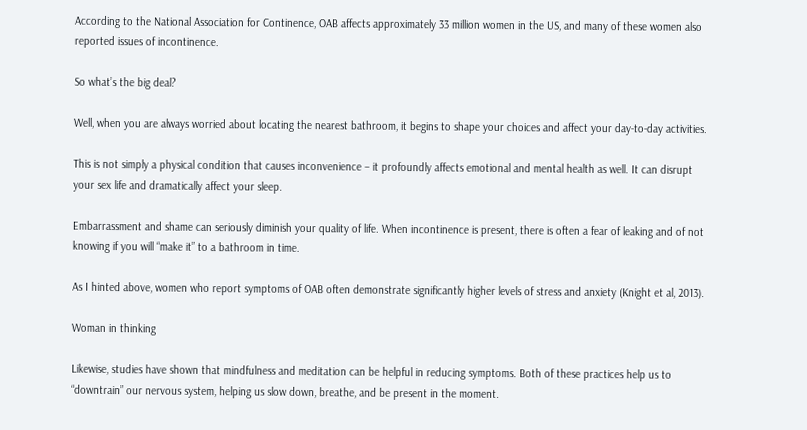According to the National Association for Continence, OAB affects approximately 33 million women in the US, and many of these women also reported issues of incontinence.

So what’s the big deal?

Well, when you are always worried about locating the nearest bathroom, it begins to shape your choices and affect your day-to-day activities.

This is not simply a physical condition that causes inconvenience – it profoundly affects emotional and mental health as well. It can disrupt your sex life and dramatically affect your sleep.

Embarrassment and shame can seriously diminish your quality of life. When incontinence is present, there is often a fear of leaking and of not knowing if you will “make it” to a bathroom in time.

As I hinted above, women who report symptoms of OAB often demonstrate significantly higher levels of stress and anxiety (Knight et al, 2013).

Woman in thinking

Likewise, studies have shown that mindfulness and meditation can be helpful in reducing symptoms. Both of these practices help us to “downtrain” our nervous system, helping us slow down, breathe, and be present in the moment.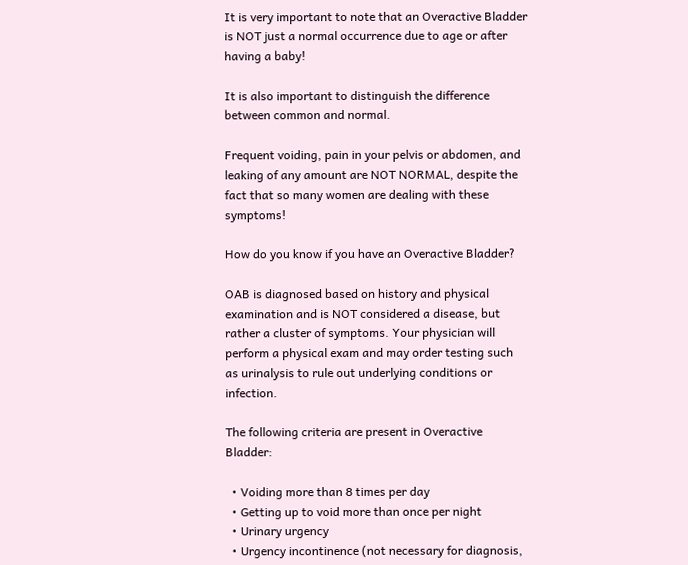It is very important to note that an Overactive Bladder is NOT just a normal occurrence due to age or after having a baby!

It is also important to distinguish the difference between common and normal.

Frequent voiding, pain in your pelvis or abdomen, and leaking of any amount are NOT NORMAL, despite the fact that so many women are dealing with these symptoms!

How do you know if you have an Overactive Bladder?

OAB is diagnosed based on history and physical examination and is NOT considered a disease, but rather a cluster of symptoms. Your physician will perform a physical exam and may order testing such as urinalysis to rule out underlying conditions or infection.

The following criteria are present in Overactive Bladder:

  • Voiding more than 8 times per day
  • Getting up to void more than once per night
  • Urinary urgency
  • Urgency incontinence (not necessary for diagnosis,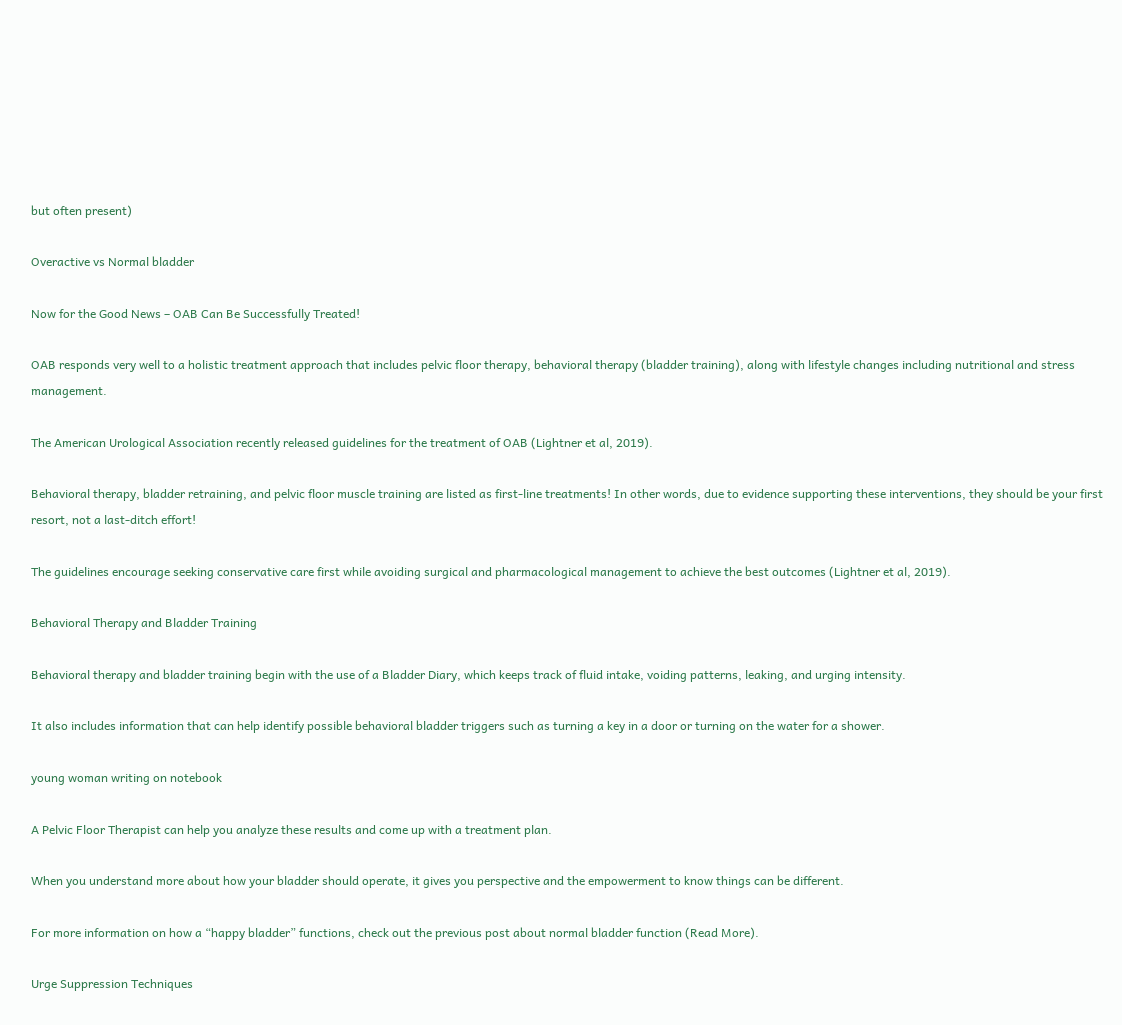but often present)

Overactive vs Normal bladder

Now for the Good News – OAB Can Be Successfully Treated!

OAB responds very well to a holistic treatment approach that includes pelvic floor therapy, behavioral therapy (bladder training), along with lifestyle changes including nutritional and stress management.

The American Urological Association recently released guidelines for the treatment of OAB (Lightner et al, 2019).

Behavioral therapy, bladder retraining, and pelvic floor muscle training are listed as first-line treatments! In other words, due to evidence supporting these interventions, they should be your first resort, not a last-ditch effort!

The guidelines encourage seeking conservative care first while avoiding surgical and pharmacological management to achieve the best outcomes (Lightner et al, 2019).

Behavioral Therapy and Bladder Training

Behavioral therapy and bladder training begin with the use of a Bladder Diary, which keeps track of fluid intake, voiding patterns, leaking, and urging intensity.

It also includes information that can help identify possible behavioral bladder triggers such as turning a key in a door or turning on the water for a shower.

young woman writing on notebook

A Pelvic Floor Therapist can help you analyze these results and come up with a treatment plan.

When you understand more about how your bladder should operate, it gives you perspective and the empowerment to know things can be different.

For more information on how a “happy bladder” functions, check out the previous post about normal bladder function (Read More).

Urge Suppression Techniques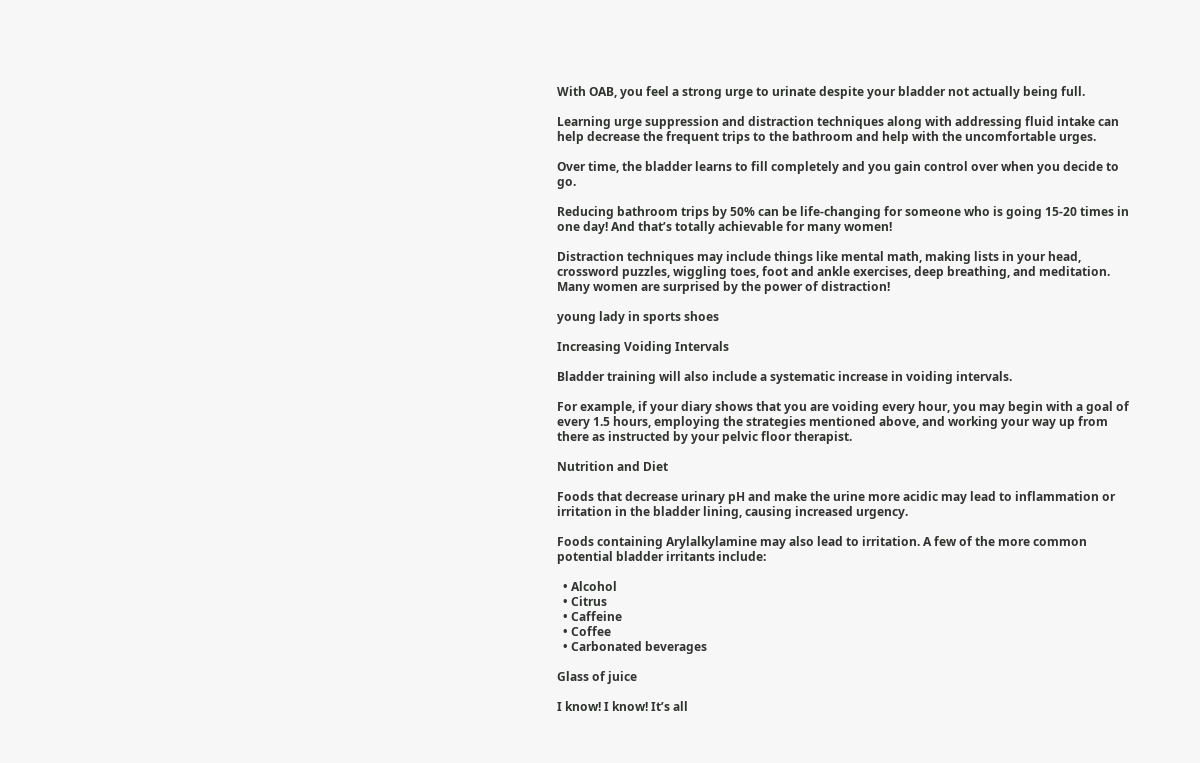With OAB, you feel a strong urge to urinate despite your bladder not actually being full.

Learning urge suppression and distraction techniques along with addressing fluid intake can help decrease the frequent trips to the bathroom and help with the uncomfortable urges.

Over time, the bladder learns to fill completely and you gain control over when you decide to go.

Reducing bathroom trips by 50% can be life-changing for someone who is going 15-20 times in one day! And that’s totally achievable for many women!

Distraction techniques may include things like mental math, making lists in your head, crossword puzzles, wiggling toes, foot and ankle exercises, deep breathing, and meditation. Many women are surprised by the power of distraction!

young lady in sports shoes

Increasing Voiding Intervals

Bladder training will also include a systematic increase in voiding intervals.

For example, if your diary shows that you are voiding every hour, you may begin with a goal of every 1.5 hours, employing the strategies mentioned above, and working your way up from there as instructed by your pelvic floor therapist.

Nutrition and Diet

Foods that decrease urinary pH and make the urine more acidic may lead to inflammation or irritation in the bladder lining, causing increased urgency.

Foods containing Arylalkylamine may also lead to irritation. A few of the more common potential bladder irritants include:

  • Alcohol
  • Citrus
  • Caffeine
  • Coffee
  • Carbonated beverages

Glass of juice

I know! I know! It’s all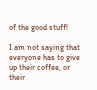of the good stuff!

I am not saying that everyone has to give up their coffee, or their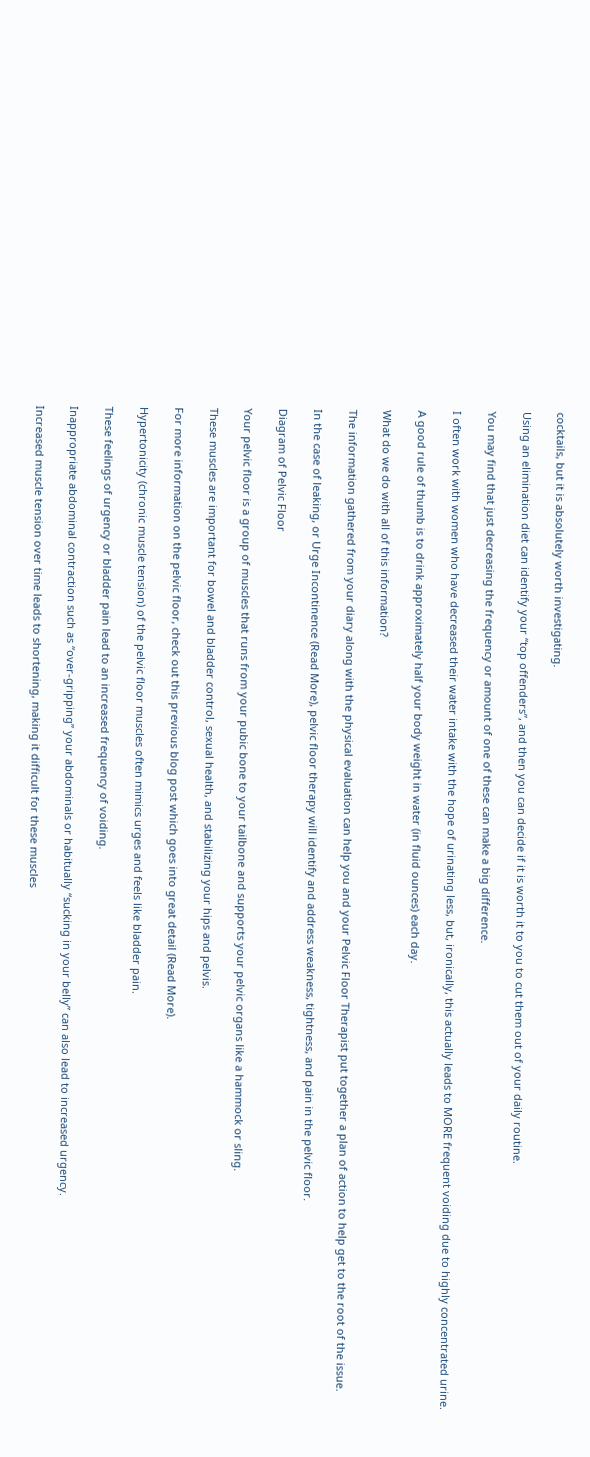cocktails, but it is absolutely worth investigating.

Using an elimination diet can identify your “top offenders”, and then you can decide if it is worth it to you to cut them out of your daily routine.

You may find that just decreasing the frequency or amount of one of these can make a big difference.

I often work with women who have decreased their water intake with the hope of urinating less, but, ironically, this actually leads to MORE frequent voiding due to highly concentrated urine.

A good rule of thumb is to drink approximately half your body weight in water (in fluid ounces) each day.

What do we do with all of this information?

The information gathered from your diary along with the physical evaluation can help you and your Pelvic Floor Therapist put together a plan of action to help get to the root of the issue.

In the case of leaking, or Urge Incontinence (Read More), pelvic floor therapy will identify and address weakness, tightness, and pain in the pelvic floor.

Diagram of Pelvic Floor

Your pelvic floor is a group of muscles that runs from your pubic bone to your tailbone and supports your pelvic organs like a hammock or sling.

These muscles are important for bowel and bladder control, sexual health, and stabilizing your hips and pelvis.

For more information on the pelvic floor, check out this previous blog post which goes into great detail (Read More).

Hypertonicity (chronic muscle tension) of the pelvic floor muscles often mimics urges and feels like bladder pain.

These feelings of urgency or bladder pain lead to an increased frequency of voiding.

Inappropriate abdominal contraction such as “over-gripping” your abdominals or habitually “sucking in your belly” can also lead to increased urgency.

Increased muscle tension over time leads to shortening, making it difficult for these muscles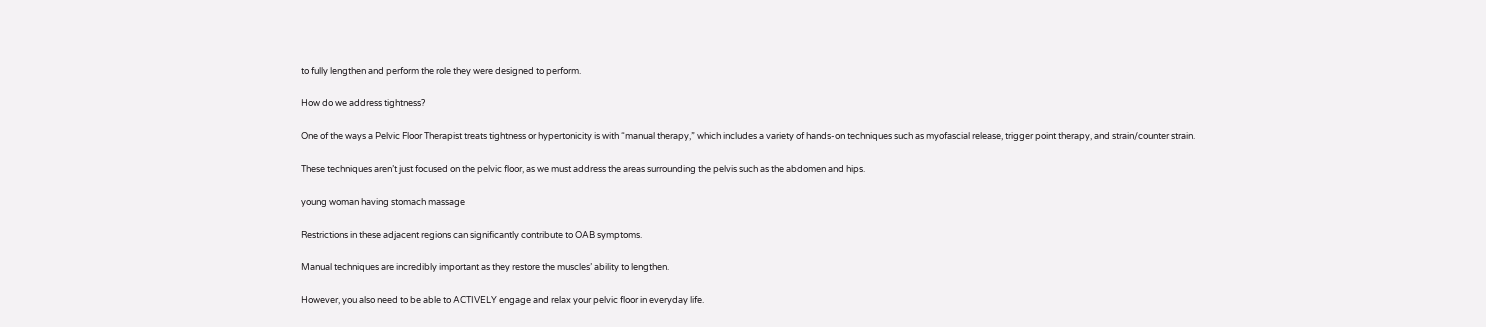to fully lengthen and perform the role they were designed to perform.

How do we address tightness?

One of the ways a Pelvic Floor Therapist treats tightness or hypertonicity is with “manual therapy,” which includes a variety of hands-on techniques such as myofascial release, trigger point therapy, and strain/counter strain.

These techniques aren’t just focused on the pelvic floor, as we must address the areas surrounding the pelvis such as the abdomen and hips.

young woman having stomach massage

Restrictions in these adjacent regions can significantly contribute to OAB symptoms.

Manual techniques are incredibly important as they restore the muscles’ ability to lengthen.

However, you also need to be able to ACTIVELY engage and relax your pelvic floor in everyday life.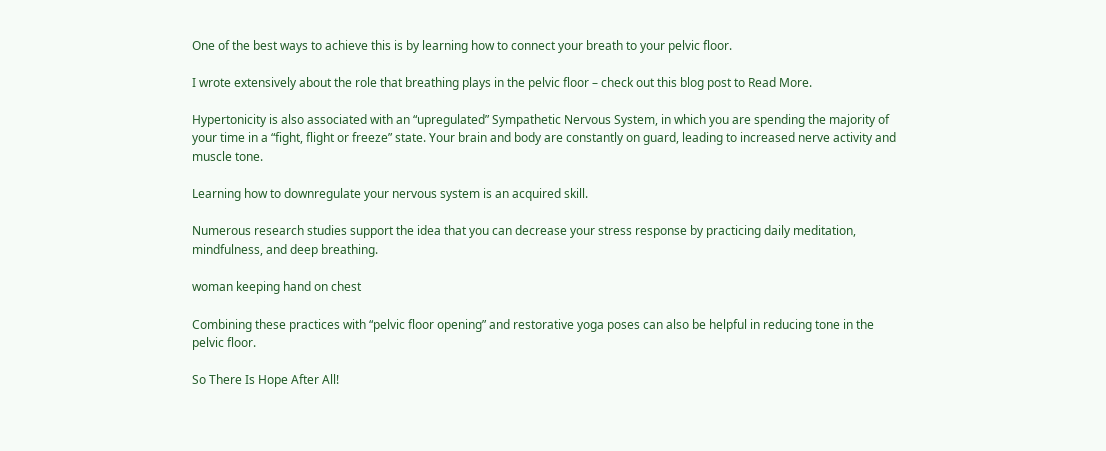One of the best ways to achieve this is by learning how to connect your breath to your pelvic floor.

I wrote extensively about the role that breathing plays in the pelvic floor – check out this blog post to Read More.

Hypertonicity is also associated with an “upregulated” Sympathetic Nervous System, in which you are spending the majority of your time in a “fight, flight or freeze” state. Your brain and body are constantly on guard, leading to increased nerve activity and muscle tone.

Learning how to downregulate your nervous system is an acquired skill.

Numerous research studies support the idea that you can decrease your stress response by practicing daily meditation, mindfulness, and deep breathing.

woman keeping hand on chest

Combining these practices with “pelvic floor opening” and restorative yoga poses can also be helpful in reducing tone in the pelvic floor.

So There Is Hope After All!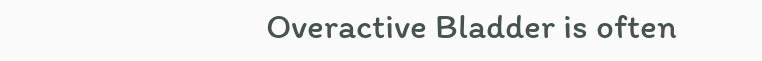Overactive Bladder is often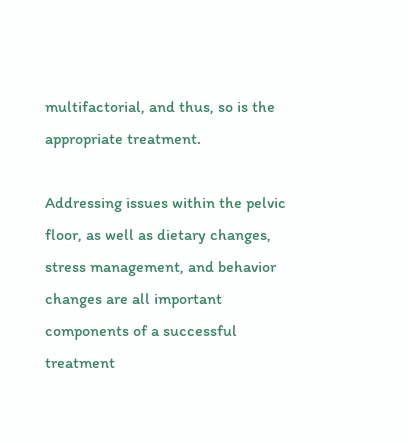multifactorial, and thus, so is the appropriate treatment.

Addressing issues within the pelvic floor, as well as dietary changes, stress management, and behavior changes are all important components of a successful treatment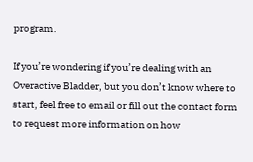program.

If you’re wondering if you’re dealing with an Overactive Bladder, but you don’t know where to start, feel free to email or fill out the contact form to request more information on how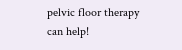pelvic floor therapy can help!